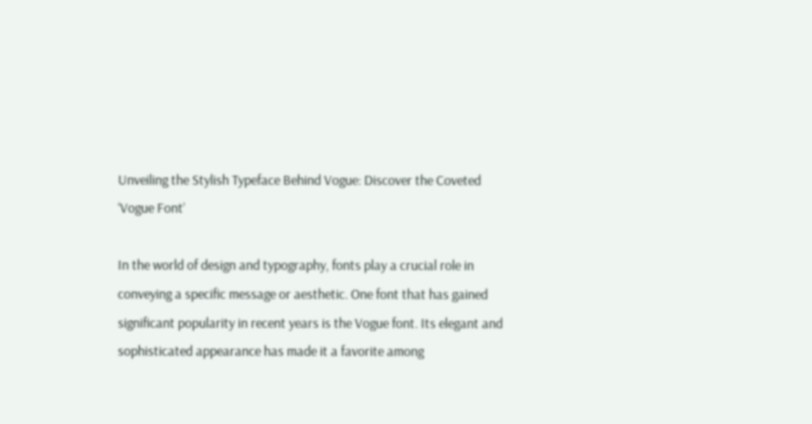Unveiling the Stylish Typeface Behind Vogue: Discover the Coveted ‘Vogue Font’

In the world of design and typography, fonts play a crucial role in conveying a specific message or aesthetic. One font that has gained significant popularity in recent years is the Vogue font. Its elegant and sophisticated appearance has made it a favorite among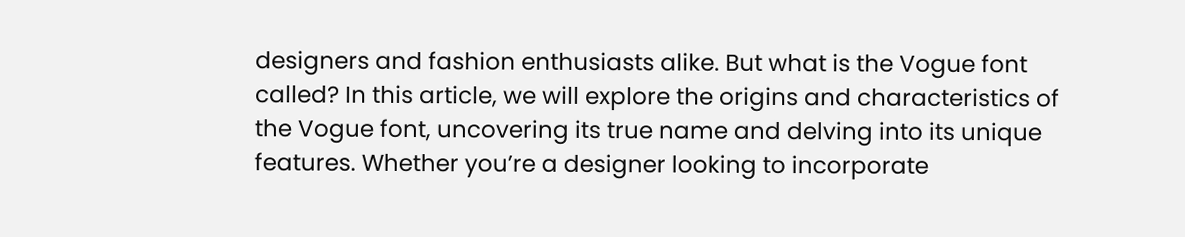designers and fashion enthusiasts alike. But what is the Vogue font called? In this article, we will explore the origins and characteristics of the Vogue font, uncovering its true name and delving into its unique features. Whether you’re a designer looking to incorporate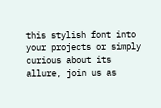this stylish font into your projects or simply curious about its allure, join us as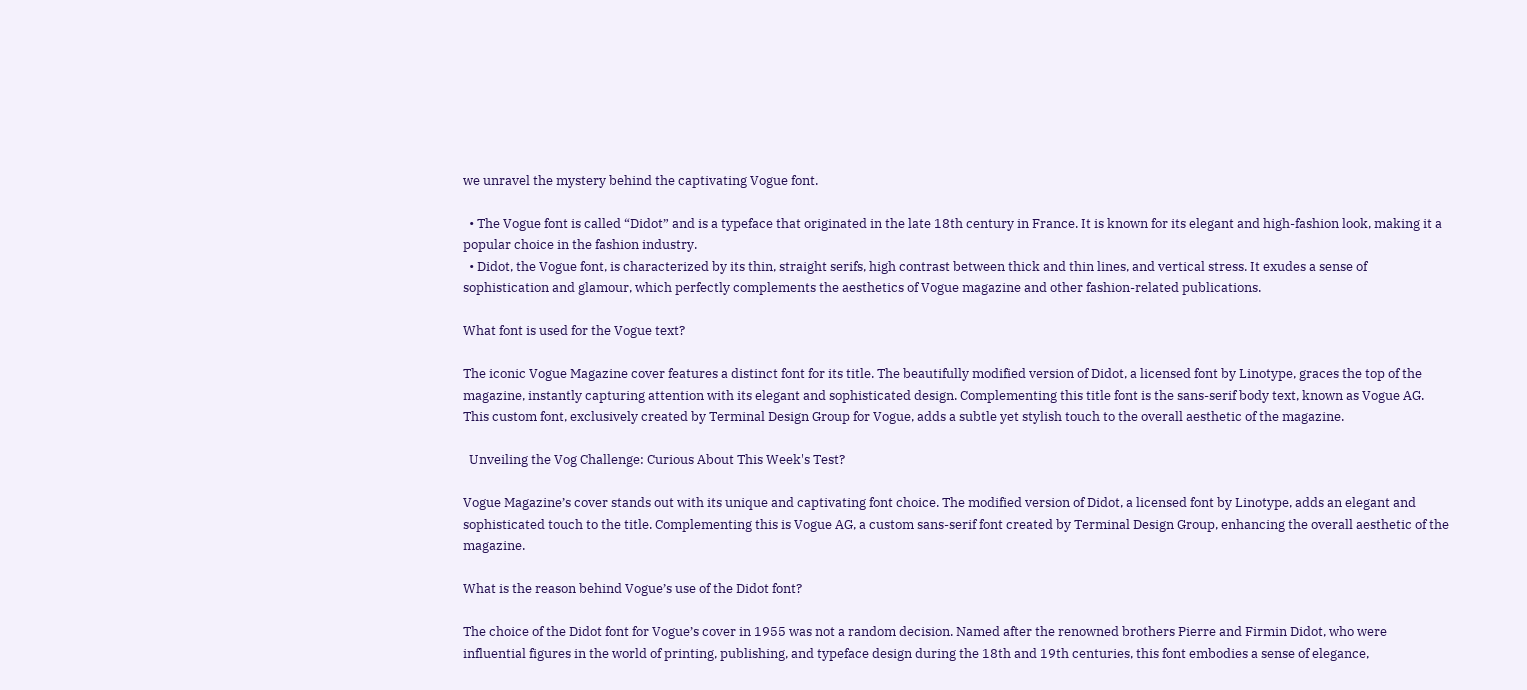we unravel the mystery behind the captivating Vogue font.

  • The Vogue font is called “Didot” and is a typeface that originated in the late 18th century in France. It is known for its elegant and high-fashion look, making it a popular choice in the fashion industry.
  • Didot, the Vogue font, is characterized by its thin, straight serifs, high contrast between thick and thin lines, and vertical stress. It exudes a sense of sophistication and glamour, which perfectly complements the aesthetics of Vogue magazine and other fashion-related publications.

What font is used for the Vogue text?

The iconic Vogue Magazine cover features a distinct font for its title. The beautifully modified version of Didot, a licensed font by Linotype, graces the top of the magazine, instantly capturing attention with its elegant and sophisticated design. Complementing this title font is the sans-serif body text, known as Vogue AG. This custom font, exclusively created by Terminal Design Group for Vogue, adds a subtle yet stylish touch to the overall aesthetic of the magazine.

  Unveiling the Vog Challenge: Curious About This Week's Test?

Vogue Magazine’s cover stands out with its unique and captivating font choice. The modified version of Didot, a licensed font by Linotype, adds an elegant and sophisticated touch to the title. Complementing this is Vogue AG, a custom sans-serif font created by Terminal Design Group, enhancing the overall aesthetic of the magazine.

What is the reason behind Vogue’s use of the Didot font?

The choice of the Didot font for Vogue’s cover in 1955 was not a random decision. Named after the renowned brothers Pierre and Firmin Didot, who were influential figures in the world of printing, publishing, and typeface design during the 18th and 19th centuries, this font embodies a sense of elegance,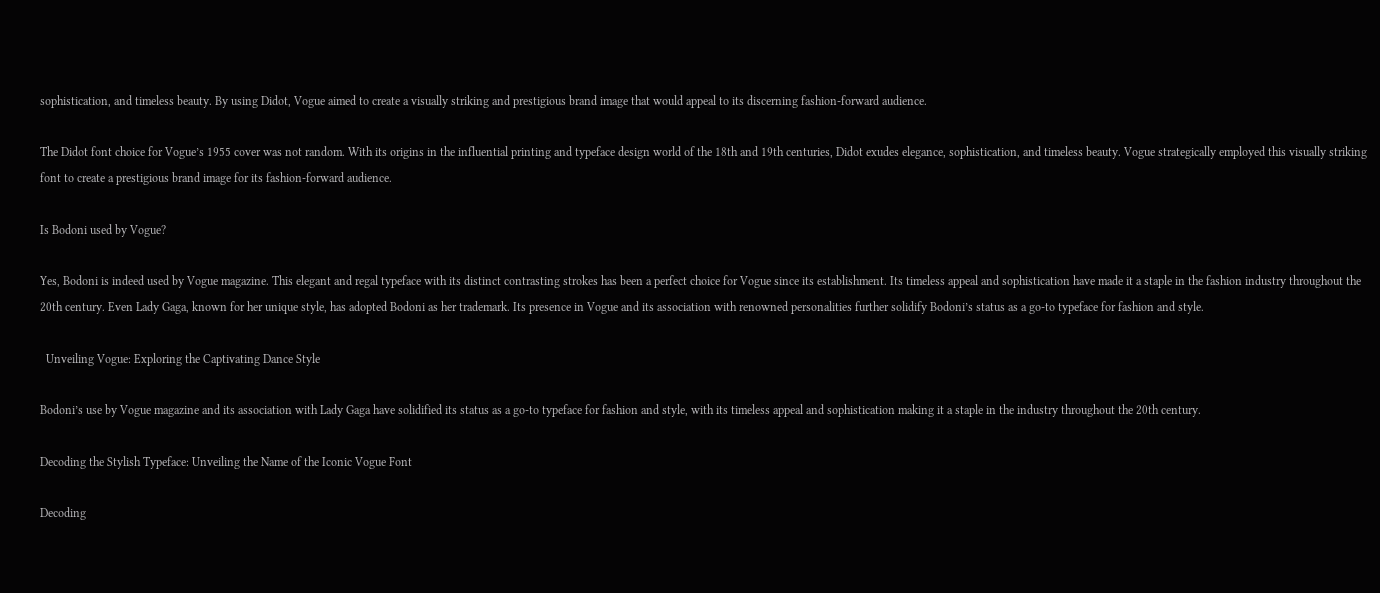sophistication, and timeless beauty. By using Didot, Vogue aimed to create a visually striking and prestigious brand image that would appeal to its discerning fashion-forward audience.

The Didot font choice for Vogue’s 1955 cover was not random. With its origins in the influential printing and typeface design world of the 18th and 19th centuries, Didot exudes elegance, sophistication, and timeless beauty. Vogue strategically employed this visually striking font to create a prestigious brand image for its fashion-forward audience.

Is Bodoni used by Vogue?

Yes, Bodoni is indeed used by Vogue magazine. This elegant and regal typeface with its distinct contrasting strokes has been a perfect choice for Vogue since its establishment. Its timeless appeal and sophistication have made it a staple in the fashion industry throughout the 20th century. Even Lady Gaga, known for her unique style, has adopted Bodoni as her trademark. Its presence in Vogue and its association with renowned personalities further solidify Bodoni’s status as a go-to typeface for fashion and style.

  Unveiling Vogue: Exploring the Captivating Dance Style

Bodoni’s use by Vogue magazine and its association with Lady Gaga have solidified its status as a go-to typeface for fashion and style, with its timeless appeal and sophistication making it a staple in the industry throughout the 20th century.

Decoding the Stylish Typeface: Unveiling the Name of the Iconic Vogue Font

Decoding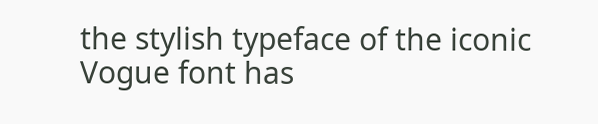the stylish typeface of the iconic Vogue font has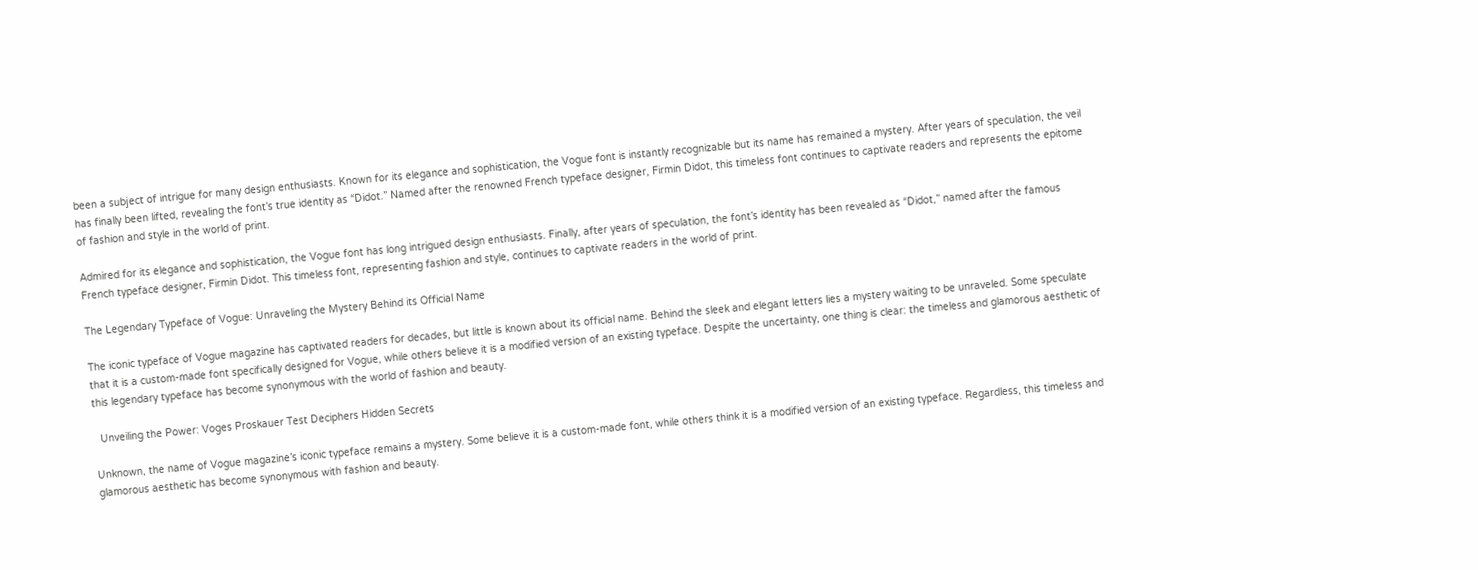been a subject of intrigue for many design enthusiasts. Known for its elegance and sophistication, the Vogue font is instantly recognizable but its name has remained a mystery. After years of speculation, the veil has finally been lifted, revealing the font’s true identity as “Didot.” Named after the renowned French typeface designer, Firmin Didot, this timeless font continues to captivate readers and represents the epitome of fashion and style in the world of print.

Admired for its elegance and sophistication, the Vogue font has long intrigued design enthusiasts. Finally, after years of speculation, the font’s identity has been revealed as “Didot,” named after the famous French typeface designer, Firmin Didot. This timeless font, representing fashion and style, continues to captivate readers in the world of print.

The Legendary Typeface of Vogue: Unraveling the Mystery Behind its Official Name

The iconic typeface of Vogue magazine has captivated readers for decades, but little is known about its official name. Behind the sleek and elegant letters lies a mystery waiting to be unraveled. Some speculate that it is a custom-made font specifically designed for Vogue, while others believe it is a modified version of an existing typeface. Despite the uncertainty, one thing is clear: the timeless and glamorous aesthetic of this legendary typeface has become synonymous with the world of fashion and beauty.

  Unveiling the Power: Voges Proskauer Test Deciphers Hidden Secrets

Unknown, the name of Vogue magazine’s iconic typeface remains a mystery. Some believe it is a custom-made font, while others think it is a modified version of an existing typeface. Regardless, this timeless and glamorous aesthetic has become synonymous with fashion and beauty.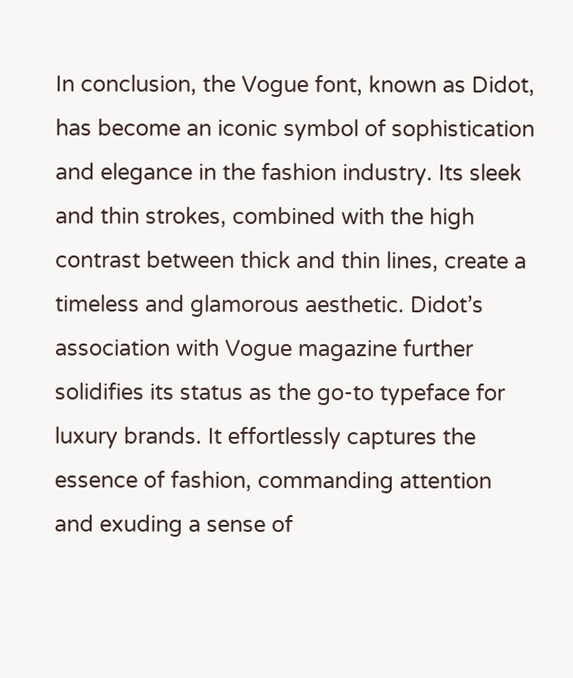In conclusion, the Vogue font, known as Didot, has become an iconic symbol of sophistication and elegance in the fashion industry. Its sleek and thin strokes, combined with the high contrast between thick and thin lines, create a timeless and glamorous aesthetic. Didot’s association with Vogue magazine further solidifies its status as the go-to typeface for luxury brands. It effortlessly captures the essence of fashion, commanding attention and exuding a sense of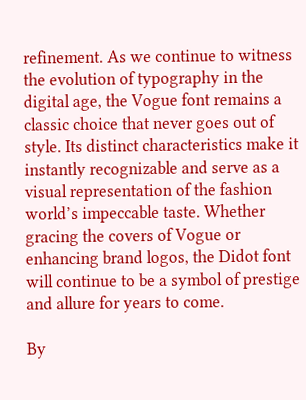refinement. As we continue to witness the evolution of typography in the digital age, the Vogue font remains a classic choice that never goes out of style. Its distinct characteristics make it instantly recognizable and serve as a visual representation of the fashion world’s impeccable taste. Whether gracing the covers of Vogue or enhancing brand logos, the Didot font will continue to be a symbol of prestige and allure for years to come.

By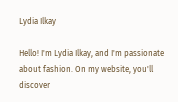Lydia Ilkay

Hello! I'm Lydia Ilkay, and I'm passionate about fashion. On my website, you'll discover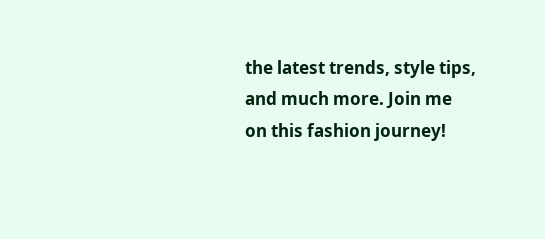the latest trends, style tips, and much more. Join me on this fashion journey!